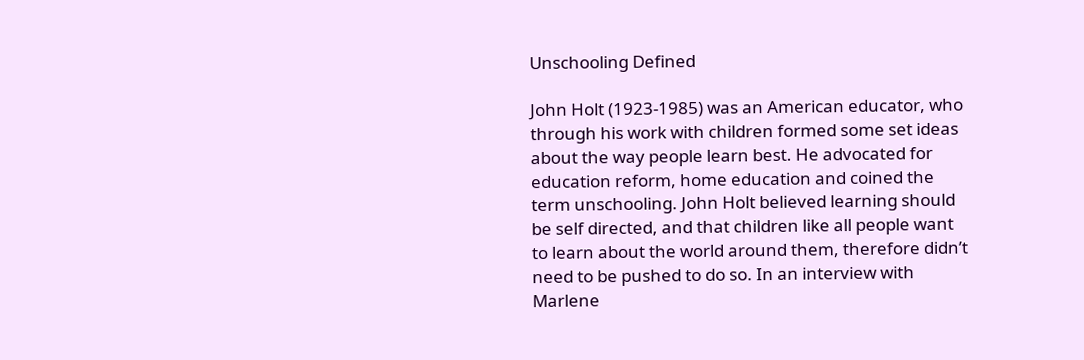Unschooling Defined

John Holt (1923-1985) was an American educator, who through his work with children formed some set ideas about the way people learn best. He advocated for education reform, home education and coined the term unschooling. John Holt believed learning should be self directed, and that children like all people want to learn about the world around them, therefore didn’t need to be pushed to do so. In an interview with Marlene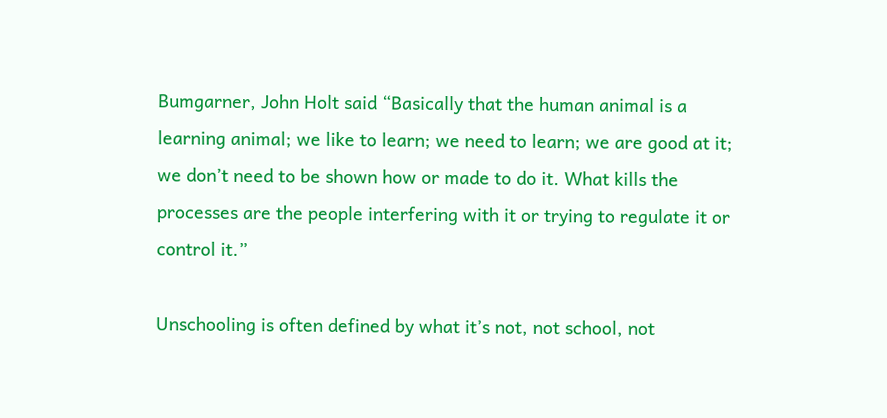Bumgarner, John Holt said “Basically that the human animal is a learning animal; we like to learn; we need to learn; we are good at it; we don’t need to be shown how or made to do it. What kills the processes are the people interfering with it or trying to regulate it or control it.”

Unschooling is often defined by what it’s not, not school, not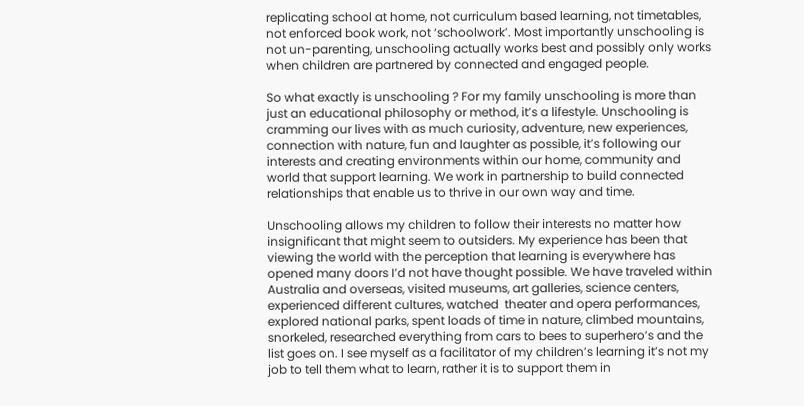replicating school at home, not curriculum based learning, not timetables, not enforced book work, not ‘schoolwork’. Most importantly unschooling is not un-parenting, unschooling actually works best and possibly only works when children are partnered by connected and engaged people.

So what exactly is unschooling ? For my family unschooling is more than just an educational philosophy or method, it’s a lifestyle. Unschooling is cramming our lives with as much curiosity, adventure, new experiences, connection with nature, fun and laughter as possible, it’s following our interests and creating environments within our home, community and world that support learning. We work in partnership to build connected relationships that enable us to thrive in our own way and time.

Unschooling allows my children to follow their interests no matter how insignificant that might seem to outsiders. My experience has been that viewing the world with the perception that learning is everywhere has opened many doors I’d not have thought possible. We have traveled within Australia and overseas, visited museums, art galleries, science centers, experienced different cultures, watched  theater and opera performances, explored national parks, spent loads of time in nature, climbed mountains, snorkeled, researched everything from cars to bees to superhero’s and the list goes on. I see myself as a facilitator of my children’s learning it’s not my job to tell them what to learn, rather it is to support them in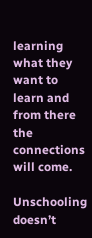learning what they want to learn and from there the connections will come.

Unschooling doesn’t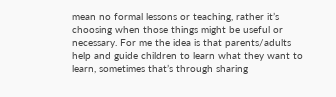mean no formal lessons or teaching, rather it’s choosing when those things might be useful or necessary. For me the idea is that parents/adults help and guide children to learn what they want to learn, sometimes that’s through sharing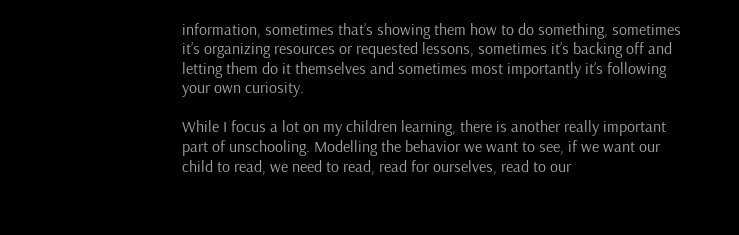information, sometimes that’s showing them how to do something, sometimes it’s organizing resources or requested lessons, sometimes it’s backing off and letting them do it themselves and sometimes most importantly it’s following your own curiosity.

While I focus a lot on my children learning, there is another really important part of unschooling. Modelling the behavior we want to see, if we want our child to read, we need to read, read for ourselves, read to our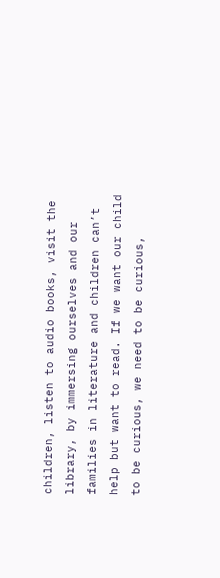children, listen to audio books, visit the library, by immersing ourselves and our families in literature and children can’t help but want to read. If we want our child to be curious, we need to be curious,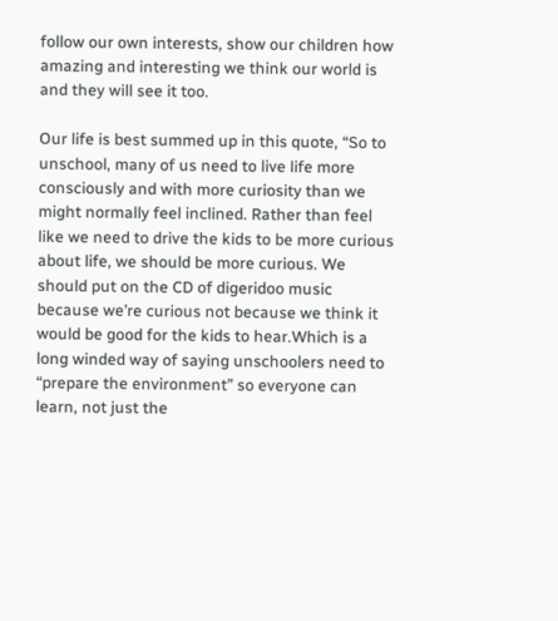follow our own interests, show our children how amazing and interesting we think our world is and they will see it too.

Our life is best summed up in this quote, “So to unschool, many of us need to live life more consciously and with more curiosity than we might normally feel inclined. Rather than feel like we need to drive the kids to be more curious about life, we should be more curious. We should put on the CD of digeridoo music because we’re curious not because we think it would be good for the kids to hear.Which is a long winded way of saying unschoolers need to “prepare the environment” so everyone can learn, not just the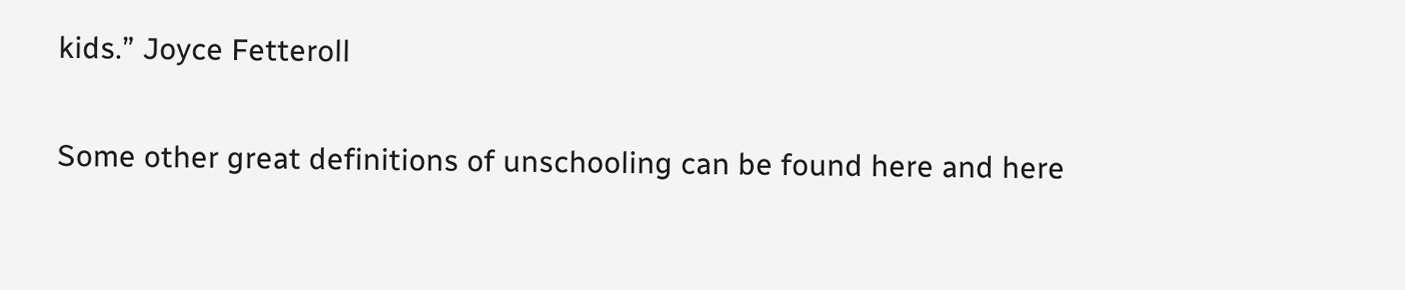kids.” Joyce Fetteroll

Some other great definitions of unschooling can be found here and here